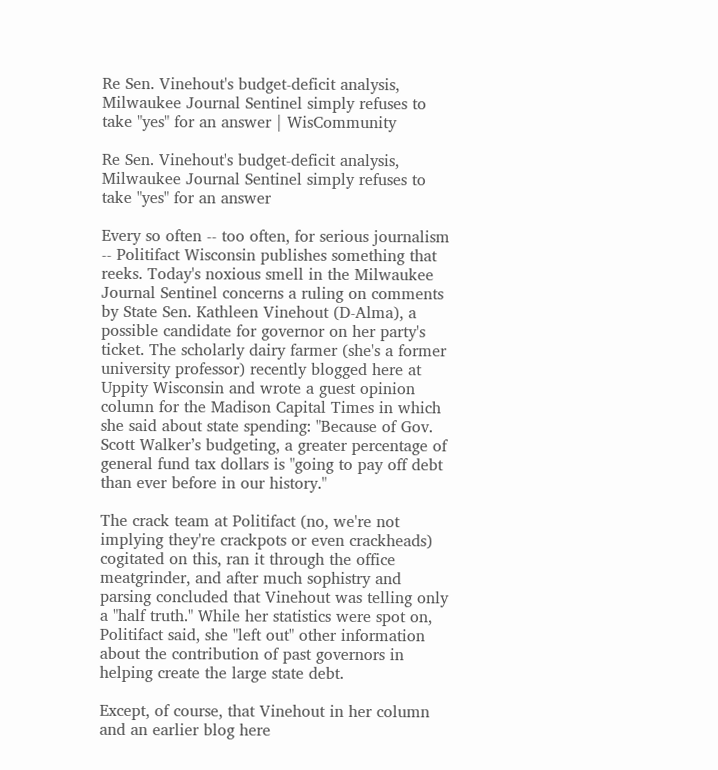Re Sen. Vinehout's budget-deficit analysis, Milwaukee Journal Sentinel simply refuses to take "yes" for an answer | WisCommunity

Re Sen. Vinehout's budget-deficit analysis, Milwaukee Journal Sentinel simply refuses to take "yes" for an answer

Every so often -- too often, for serious journalism -- Politifact Wisconsin publishes something that reeks. Today's noxious smell in the Milwaukee Journal Sentinel concerns a ruling on comments by State Sen. Kathleen Vinehout (D-Alma), a possible candidate for governor on her party's ticket. The scholarly dairy farmer (she's a former university professor) recently blogged here at Uppity Wisconsin and wrote a guest opinion column for the Madison Capital Times in which she said about state spending: "Because of Gov. Scott Walker’s budgeting, a greater percentage of general fund tax dollars is "going to pay off debt than ever before in our history."

The crack team at Politifact (no, we're not implying they're crackpots or even crackheads) cogitated on this, ran it through the office meatgrinder, and after much sophistry and parsing concluded that Vinehout was telling only a "half truth." While her statistics were spot on, Politifact said, she "left out" other information about the contribution of past governors in helping create the large state debt.

Except, of course, that Vinehout in her column and an earlier blog here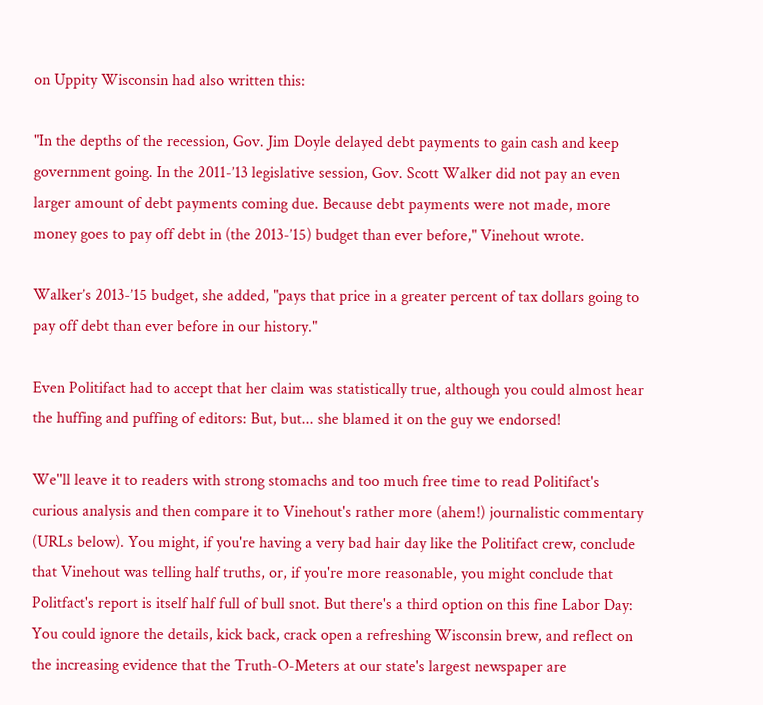on Uppity Wisconsin had also written this:

"In the depths of the recession, Gov. Jim Doyle delayed debt payments to gain cash and keep government going. In the 2011-’13 legislative session, Gov. Scott Walker did not pay an even larger amount of debt payments coming due. Because debt payments were not made, more money goes to pay off debt in (the 2013-’15) budget than ever before," Vinehout wrote.

Walker’s 2013-’15 budget, she added, "pays that price in a greater percent of tax dollars going to pay off debt than ever before in our history."

Even Politifact had to accept that her claim was statistically true, although you could almost hear the huffing and puffing of editors: But, but... she blamed it on the guy we endorsed!

We''ll leave it to readers with strong stomachs and too much free time to read Politifact's curious analysis and then compare it to Vinehout's rather more (ahem!) journalistic commentary (URLs below). You might, if you're having a very bad hair day like the Politifact crew, conclude that Vinehout was telling half truths, or, if you're more reasonable, you might conclude that Politfact's report is itself half full of bull snot. But there's a third option on this fine Labor Day: You could ignore the details, kick back, crack open a refreshing Wisconsin brew, and reflect on the increasing evidence that the Truth-O-Meters at our state's largest newspaper are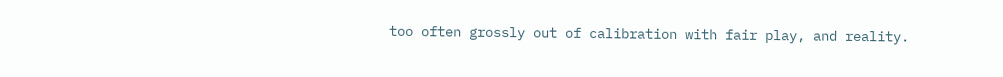too often grossly out of calibration with fair play, and reality.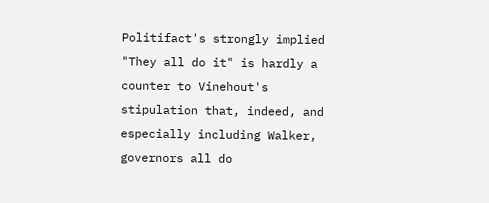Politifact's strongly implied "They all do it" is hardly a counter to Vinehout's stipulation that, indeed, and especially including Walker, governors all do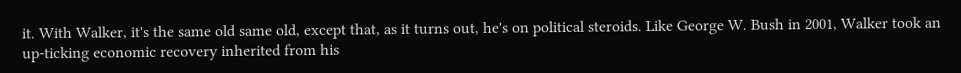it. With Walker, it's the same old same old, except that, as it turns out, he's on political steroids. Like George W. Bush in 2001, Walker took an up-ticking economic recovery inherited from his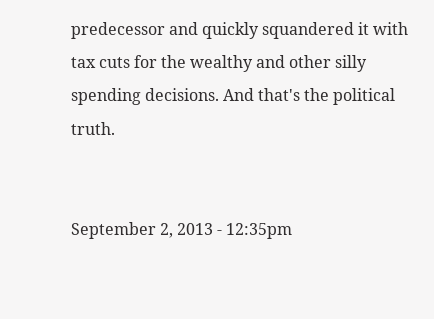predecessor and quickly squandered it with tax cuts for the wealthy and other silly spending decisions. And that's the political truth.


September 2, 2013 - 12:35pm